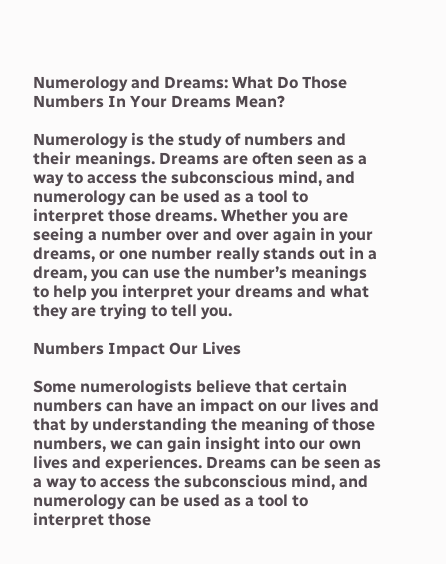Numerology and Dreams: What Do Those Numbers In Your Dreams Mean?

Numerology is the study of numbers and their meanings. Dreams are often seen as a way to access the subconscious mind, and numerology can be used as a tool to interpret those dreams. Whether you are seeing a number over and over again in your dreams, or one number really stands out in a dream, you can use the number’s meanings to help you interpret your dreams and what they are trying to tell you.

Numbers Impact Our Lives

Some numerologists believe that certain numbers can have an impact on our lives and that by understanding the meaning of those numbers, we can gain insight into our own lives and experiences. Dreams can be seen as a way to access the subconscious mind, and numerology can be used as a tool to interpret those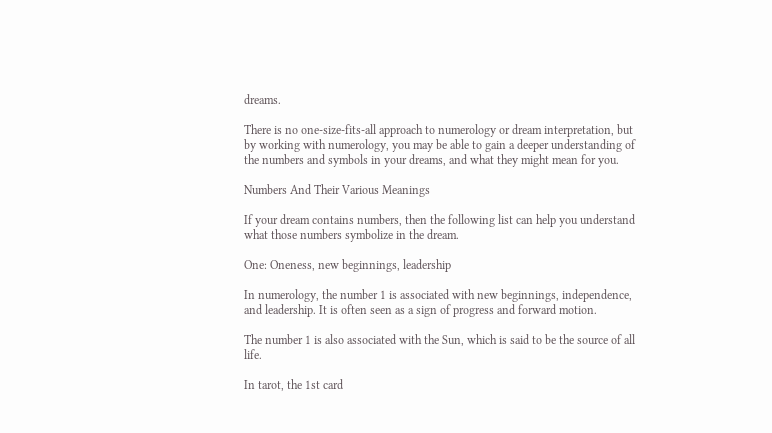dreams.

There is no one-size-fits-all approach to numerology or dream interpretation, but by working with numerology, you may be able to gain a deeper understanding of the numbers and symbols in your dreams, and what they might mean for you.

Numbers And Their Various Meanings

If your dream contains numbers, then the following list can help you understand what those numbers symbolize in the dream.

One: Oneness, new beginnings, leadership

In numerology, the number 1 is associated with new beginnings, independence, and leadership. It is often seen as a sign of progress and forward motion.

The number 1 is also associated with the Sun, which is said to be the source of all life.

In tarot, the 1st card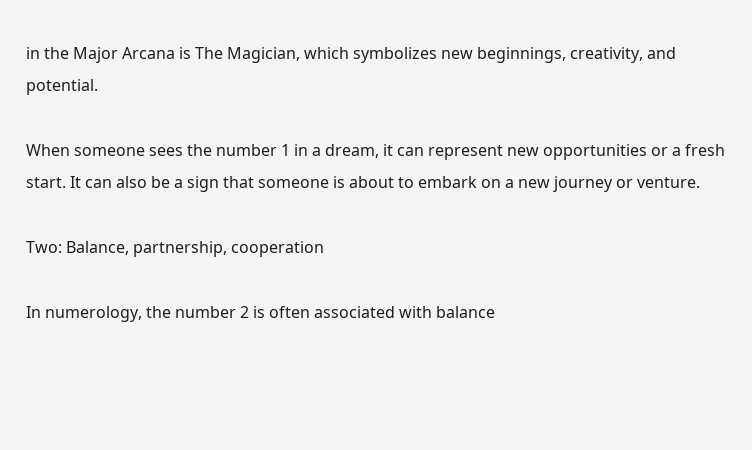in the Major Arcana is The Magician, which symbolizes new beginnings, creativity, and potential.

When someone sees the number 1 in a dream, it can represent new opportunities or a fresh start. It can also be a sign that someone is about to embark on a new journey or venture.

Two: Balance, partnership, cooperation

In numerology, the number 2 is often associated with balance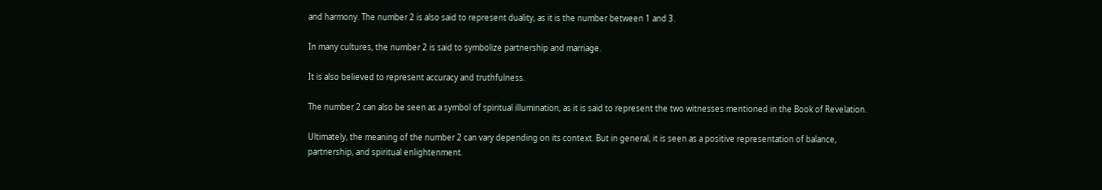and harmony. The number 2 is also said to represent duality, as it is the number between 1 and 3.

In many cultures, the number 2 is said to symbolize partnership and marriage.

It is also believed to represent accuracy and truthfulness.

The number 2 can also be seen as a symbol of spiritual illumination, as it is said to represent the two witnesses mentioned in the Book of Revelation.

Ultimately, the meaning of the number 2 can vary depending on its context. But in general, it is seen as a positive representation of balance, partnership, and spiritual enlightenment.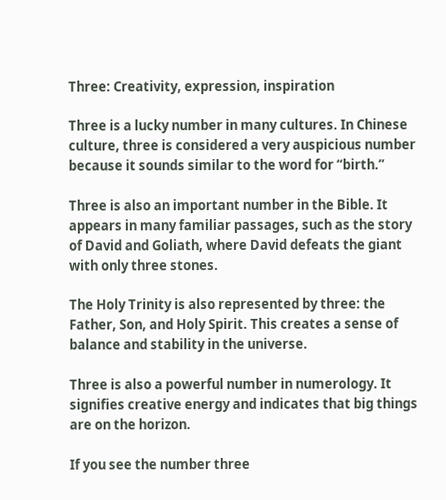Three: Creativity, expression, inspiration

Three is a lucky number in many cultures. In Chinese culture, three is considered a very auspicious number because it sounds similar to the word for “birth.”

Three is also an important number in the Bible. It appears in many familiar passages, such as the story of David and Goliath, where David defeats the giant with only three stones.

The Holy Trinity is also represented by three: the Father, Son, and Holy Spirit. This creates a sense of balance and stability in the universe.

Three is also a powerful number in numerology. It signifies creative energy and indicates that big things are on the horizon.

If you see the number three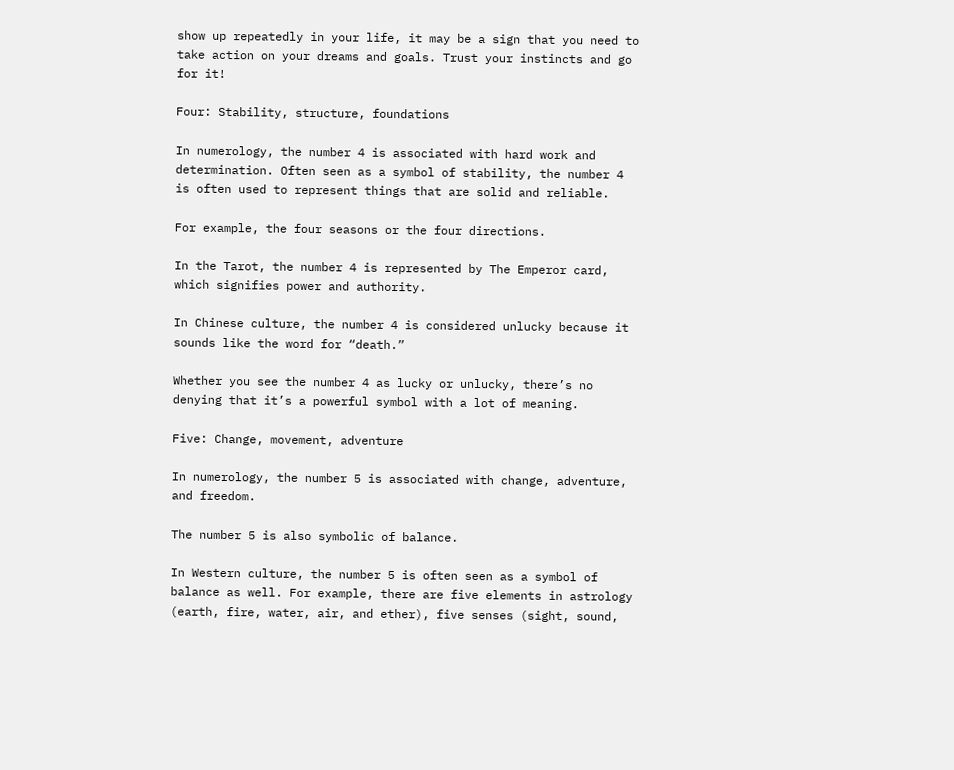show up repeatedly in your life, it may be a sign that you need to take action on your dreams and goals. Trust your instincts and go for it!

Four: Stability, structure, foundations

In numerology, the number 4 is associated with hard work and determination. Often seen as a symbol of stability, the number 4 is often used to represent things that are solid and reliable.

For example, the four seasons or the four directions.

In the Tarot, the number 4 is represented by The Emperor card, which signifies power and authority.

In Chinese culture, the number 4 is considered unlucky because it sounds like the word for “death.”

Whether you see the number 4 as lucky or unlucky, there’s no denying that it’s a powerful symbol with a lot of meaning.

Five: Change, movement, adventure

In numerology, the number 5 is associated with change, adventure, and freedom.

The number 5 is also symbolic of balance.

In Western culture, the number 5 is often seen as a symbol of balance as well. For example, there are five elements in astrology (earth, fire, water, air, and ether), five senses (sight, sound,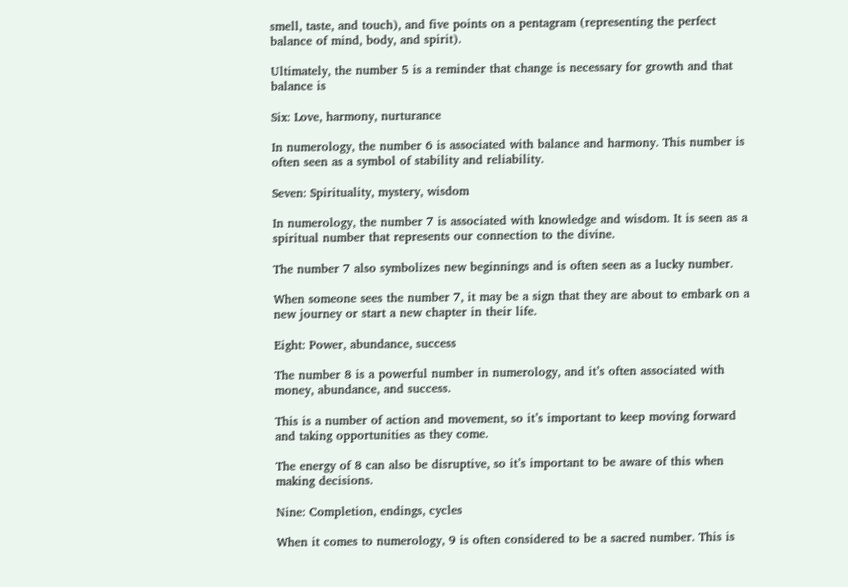smell, taste, and touch), and five points on a pentagram (representing the perfect balance of mind, body, and spirit).

Ultimately, the number 5 is a reminder that change is necessary for growth and that balance is

Six: Love, harmony, nurturance

In numerology, the number 6 is associated with balance and harmony. This number is often seen as a symbol of stability and reliability.

Seven: Spirituality, mystery, wisdom

In numerology, the number 7 is associated with knowledge and wisdom. It is seen as a spiritual number that represents our connection to the divine.

The number 7 also symbolizes new beginnings and is often seen as a lucky number.

When someone sees the number 7, it may be a sign that they are about to embark on a new journey or start a new chapter in their life.

Eight: Power, abundance, success

The number 8 is a powerful number in numerology, and it’s often associated with money, abundance, and success.

This is a number of action and movement, so it’s important to keep moving forward and taking opportunities as they come.

The energy of 8 can also be disruptive, so it’s important to be aware of this when making decisions.

Nine: Completion, endings, cycles

When it comes to numerology, 9 is often considered to be a sacred number. This is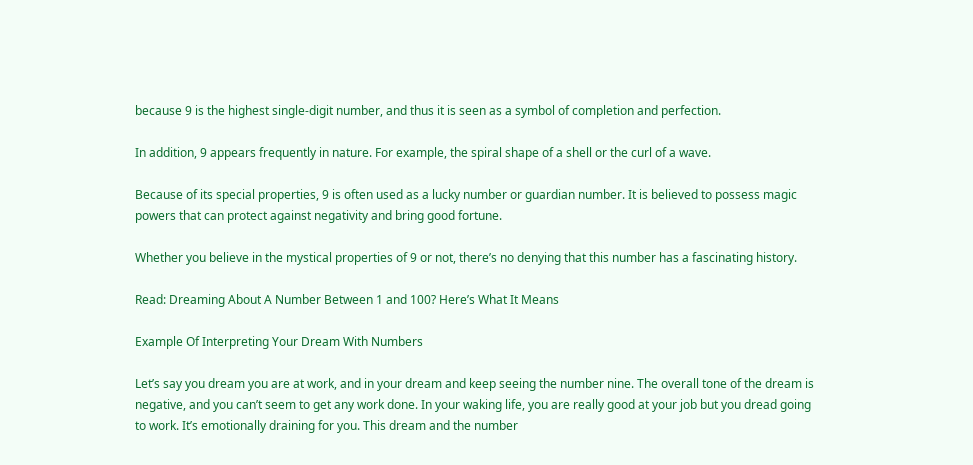because 9 is the highest single-digit number, and thus it is seen as a symbol of completion and perfection.

In addition, 9 appears frequently in nature. For example, the spiral shape of a shell or the curl of a wave.

Because of its special properties, 9 is often used as a lucky number or guardian number. It is believed to possess magic powers that can protect against negativity and bring good fortune.

Whether you believe in the mystical properties of 9 or not, there’s no denying that this number has a fascinating history.

Read: Dreaming About A Number Between 1 and 100? Here’s What It Means

Example Of Interpreting Your Dream With Numbers

Let’s say you dream you are at work, and in your dream and keep seeing the number nine. The overall tone of the dream is negative, and you can’t seem to get any work done. In your waking life, you are really good at your job but you dread going to work. It’s emotionally draining for you. This dream and the number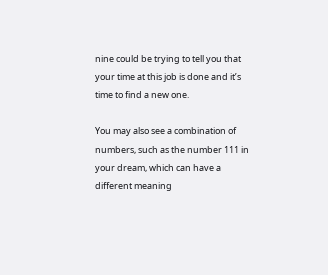nine could be trying to tell you that your time at this job is done and it’s time to find a new one.

You may also see a combination of numbers, such as the number 111 in your dream, which can have a different meaning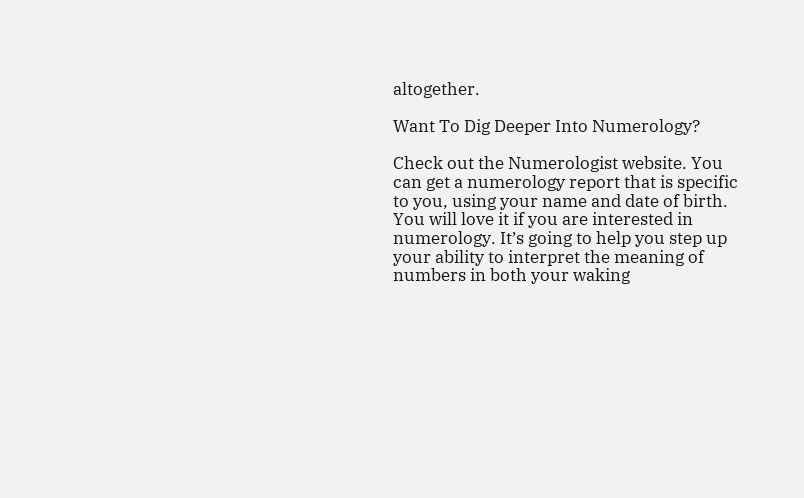altogether.

Want To Dig Deeper Into Numerology?

Check out the Numerologist website. You can get a numerology report that is specific to you, using your name and date of birth. You will love it if you are interested in numerology. It’s going to help you step up your ability to interpret the meaning of numbers in both your waking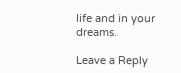life and in your dreams.

Leave a Reply